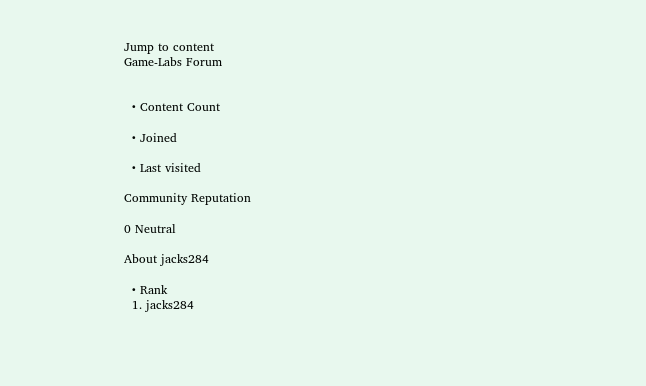Jump to content
Game-Labs Forum


  • Content Count

  • Joined

  • Last visited

Community Reputation

0 Neutral

About jacks284

  • Rank
  1. jacks284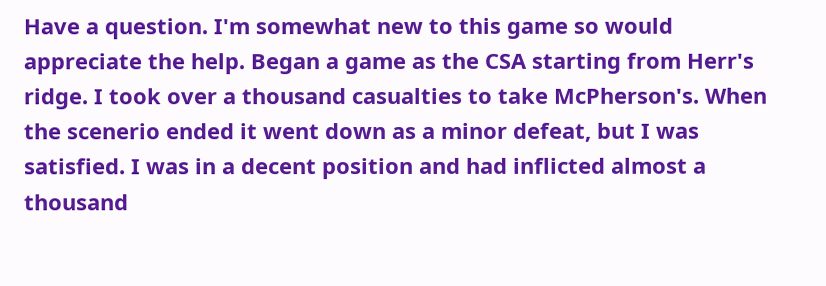Have a question. I'm somewhat new to this game so would appreciate the help. Began a game as the CSA starting from Herr's ridge. I took over a thousand casualties to take McPherson's. When the scenerio ended it went down as a minor defeat, but I was satisfied. I was in a decent position and had inflicted almost a thousand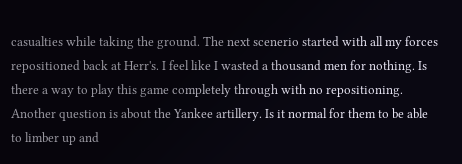casualties while taking the ground. The next scenerio started with all my forces repositioned back at Herr's. I feel like I wasted a thousand men for nothing. Is there a way to play this game completely through with no repositioning. Another question is about the Yankee artillery. Is it normal for them to be able to limber up and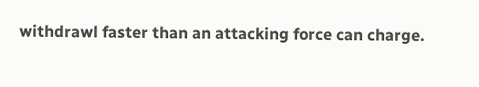withdrawl faster than an attacking force can charge.